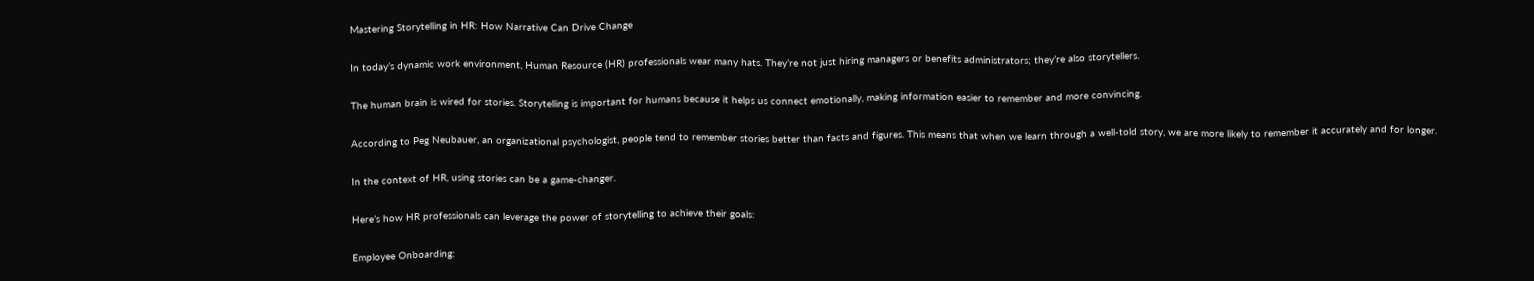Mastering Storytelling in HR: How Narrative Can Drive Change

In today’s dynamic work environment, Human Resource (HR) professionals wear many hats. They’re not just hiring managers or benefits administrators; they’re also storytellers.

The human brain is wired for stories. Storytelling is important for humans because it helps us connect emotionally, making information easier to remember and more convincing.

According to Peg Neubauer, an organizational psychologist, people tend to remember stories better than facts and figures. This means that when we learn through a well-told story, we are more likely to remember it accurately and for longer.

In the context of HR, using stories can be a game-changer.

Here’s how HR professionals can leverage the power of storytelling to achieve their goals:

Employee Onboarding: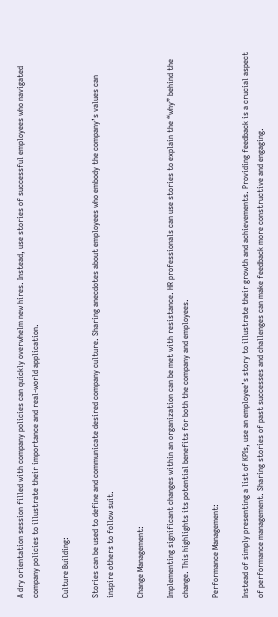A dry orientation session filled with company policies can quickly overwhelm new hires. Instead, use stories of successful employees who navigated company policies to illustrate their importance and real-world application.

Culture Building:

Stories can be used to define and communicate desired company culture. Sharing anecdotes about employees who embody the company’s values can inspire others to follow suit.

Change Management:

Implementing significant changes within an organization can be met with resistance. HR professionals can use stories to explain the “why” behind the change. This highlights its potential benefits for both the company and employees.

Performance Management:

Instead of simply presenting a list of KPIs, use an employee’s story to illustrate their growth and achievements. Providing feedback is a crucial aspect of performance management. Sharing stories of past successes and challenges can make feedback more constructive and engaging.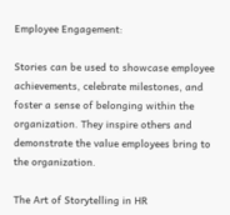Employee Engagement:

Stories can be used to showcase employee achievements, celebrate milestones, and foster a sense of belonging within the organization. They inspire others and demonstrate the value employees bring to the organization.

The Art of Storytelling in HR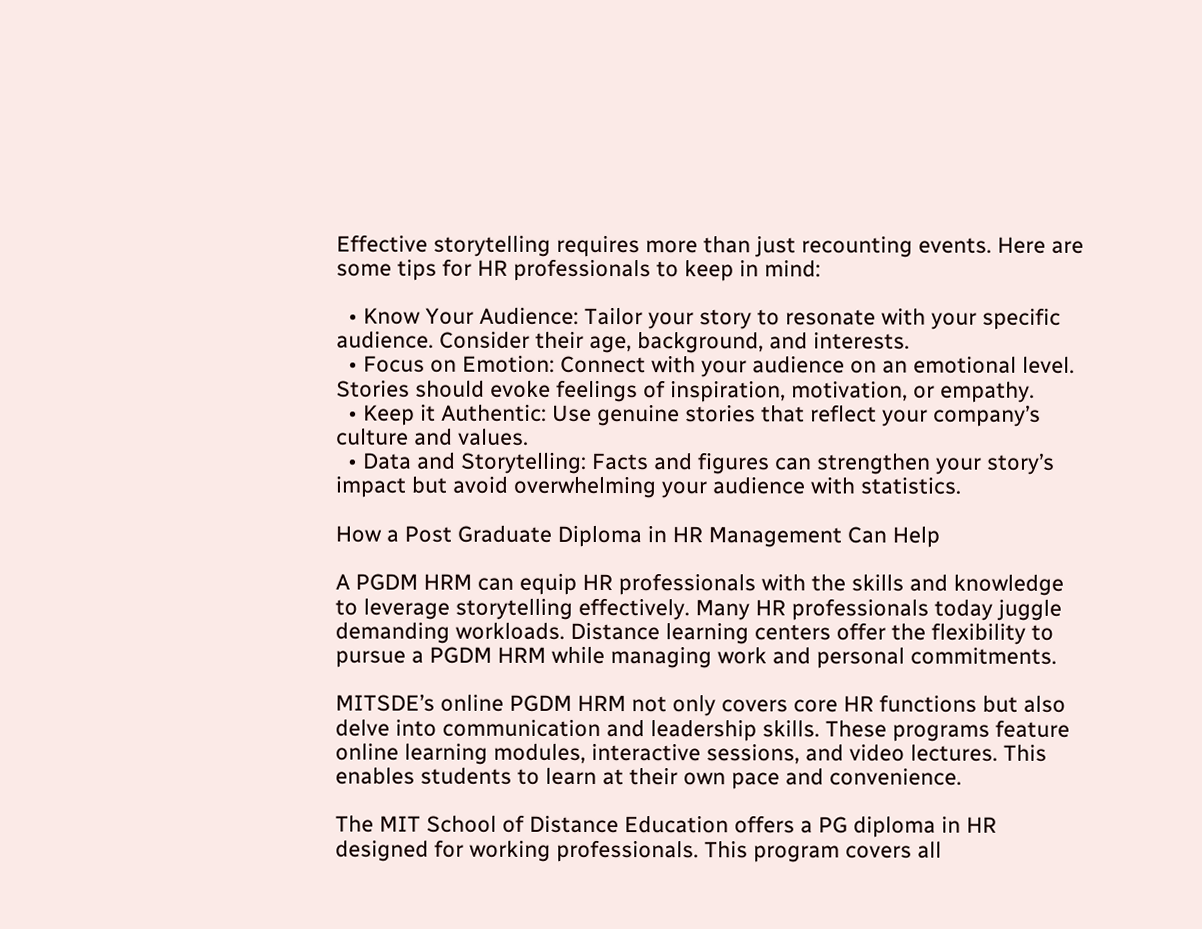Effective storytelling requires more than just recounting events. Here are some tips for HR professionals to keep in mind:

  • Know Your Audience: Tailor your story to resonate with your specific audience. Consider their age, background, and interests.
  • Focus on Emotion: Connect with your audience on an emotional level. Stories should evoke feelings of inspiration, motivation, or empathy.
  • Keep it Authentic: Use genuine stories that reflect your company’s culture and values.
  • Data and Storytelling: Facts and figures can strengthen your story’s impact but avoid overwhelming your audience with statistics.

How a Post Graduate Diploma in HR Management Can Help

A PGDM HRM can equip HR professionals with the skills and knowledge to leverage storytelling effectively. Many HR professionals today juggle demanding workloads. Distance learning centers offer the flexibility to pursue a PGDM HRM while managing work and personal commitments.

MITSDE’s online PGDM HRM not only covers core HR functions but also delve into communication and leadership skills. These programs feature online learning modules, interactive sessions, and video lectures. This enables students to learn at their own pace and convenience.

The MIT School of Distance Education offers a PG diploma in HR designed for working professionals. This program covers all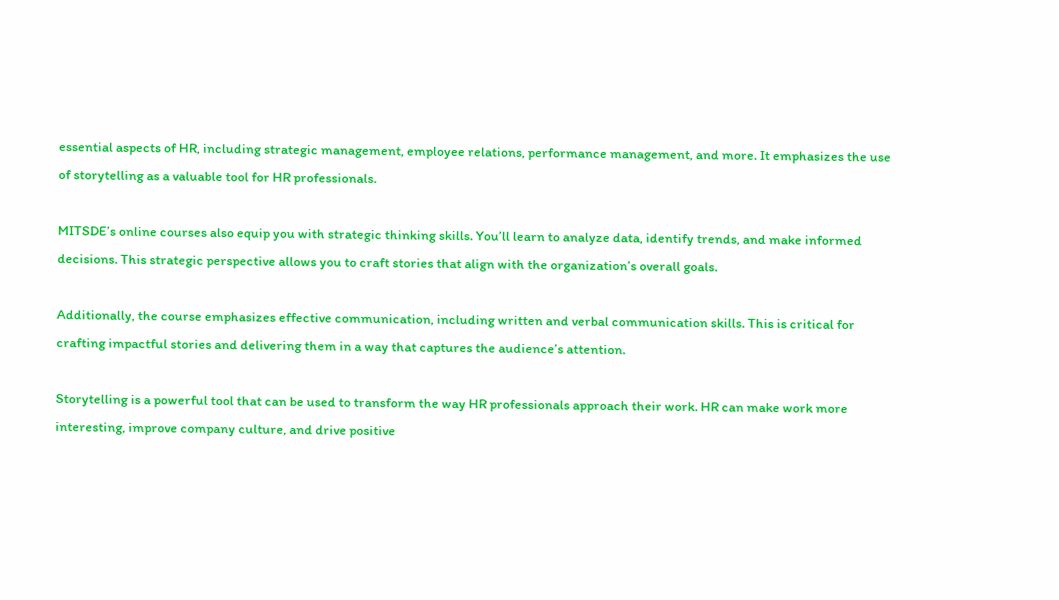essential aspects of HR, including strategic management, employee relations, performance management, and more. It emphasizes the use of storytelling as a valuable tool for HR professionals.

MITSDE’s online courses also equip you with strategic thinking skills. You’ll learn to analyze data, identify trends, and make informed decisions. This strategic perspective allows you to craft stories that align with the organization’s overall goals.

Additionally, the course emphasizes effective communication, including written and verbal communication skills. This is critical for crafting impactful stories and delivering them in a way that captures the audience’s attention.

Storytelling is a powerful tool that can be used to transform the way HR professionals approach their work. HR can make work more interesting, improve company culture, and drive positive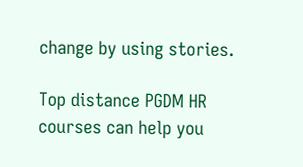change by using stories.

Top distance PGDM HR courses can help you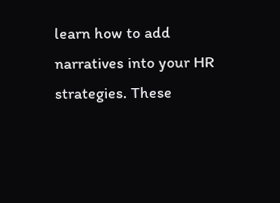learn how to add narratives into your HR strategies. These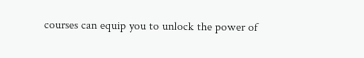courses can equip you to unlock the power of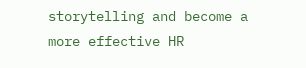storytelling and become a more effective HR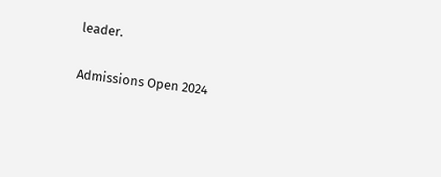leader.

Admissions Open 2024